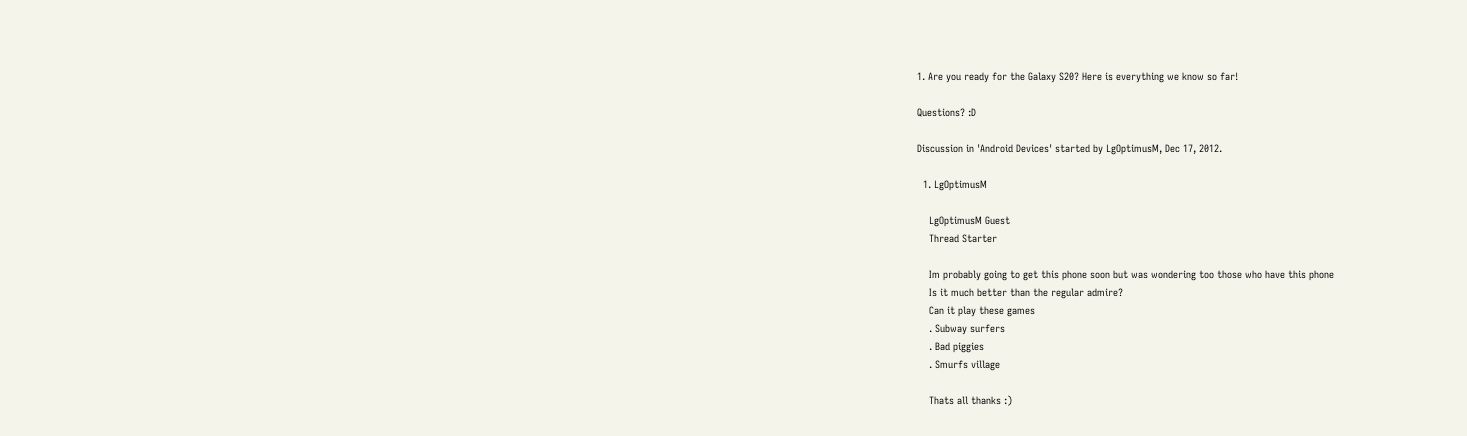1. Are you ready for the Galaxy S20? Here is everything we know so far!

Questions? :D

Discussion in 'Android Devices' started by LgOptimusM, Dec 17, 2012.

  1. LgOptimusM

    LgOptimusM Guest
    Thread Starter

    Im probably going to get this phone soon but was wondering too those who have this phone
    Is it much better than the regular admire?
    Can it play these games
    . Subway surfers
    . Bad piggies
    . Smurfs village

    Thats all thanks :)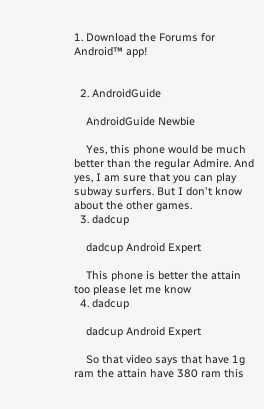1. Download the Forums for Android™ app!


  2. AndroidGuide

    AndroidGuide Newbie

    Yes, this phone would be much better than the regular Admire. And yes, I am sure that you can play subway surfers. But I don't know about the other games.
  3. dadcup

    dadcup Android Expert

    This phone is better the attain too please let me know
  4. dadcup

    dadcup Android Expert

    So that video says that have 1g ram the attain have 380 ram this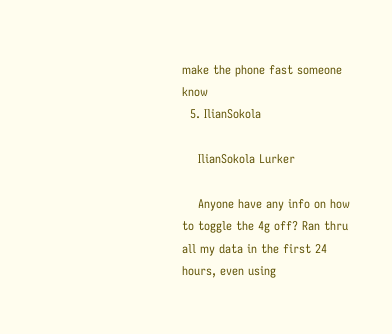make the phone fast someone know
  5. IlianSokola

    IlianSokola Lurker

    Anyone have any info on how to toggle the 4g off? Ran thru all my data in the first 24 hours, even using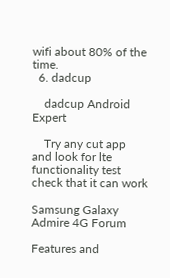wifi about 80% of the time.
  6. dadcup

    dadcup Android Expert

    Try any cut app and look for lte functionality test check that it can work

Samsung Galaxy Admire 4G Forum

Features and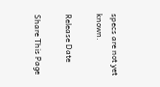specs are not yet known.

Release Date

Share This Page